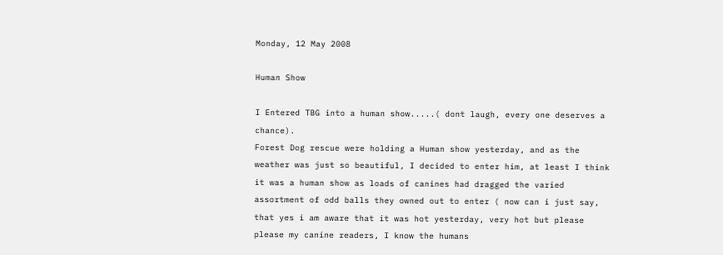Monday, 12 May 2008

Human Show

I Entered TBG into a human show.....( dont laugh, every one deserves a chance).
Forest Dog rescue were holding a Human show yesterday, and as the weather was just so beautiful, I decided to enter him, at least I think it was a human show as loads of canines had dragged the varied assortment of odd balls they owned out to enter ( now can i just say, that yes i am aware that it was hot yesterday, very hot but please please my canine readers, I know the humans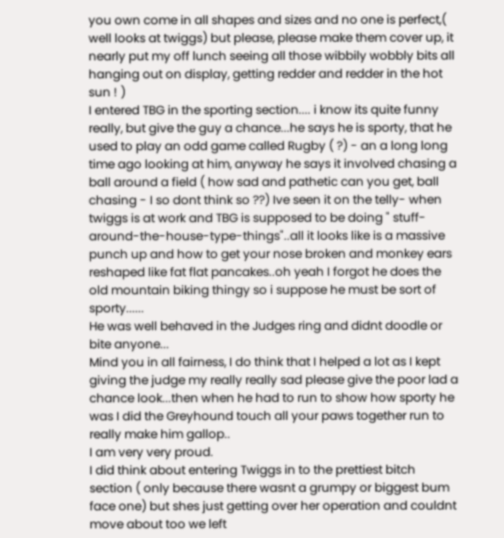you own come in all shapes and sizes and no one is perfect,( well looks at twiggs) but please, please make them cover up, it nearly put my off lunch seeing all those wibbily wobbly bits all hanging out on display, getting redder and redder in the hot sun ! )
I entered TBG in the sporting section.... i know its quite funny really, but give the guy a chance...he says he is sporty, that he used to play an odd game called Rugby ( ?) - an a long long time ago looking at him, anyway he says it involved chasing a ball around a field ( how sad and pathetic can you get, ball chasing - I so dont think so ??) Ive seen it on the telly- when twiggs is at work and TBG is supposed to be doing " stuff-around-the-house-type-things"..all it looks like is a massive punch up and how to get your nose broken and monkey ears reshaped like fat flat pancakes..oh yeah I forgot he does the old mountain biking thingy so i suppose he must be sort of sporty......
He was well behaved in the Judges ring and didnt doodle or bite anyone...
Mind you in all fairness, I do think that I helped a lot as I kept giving the judge my really really sad please give the poor lad a chance look...then when he had to run to show how sporty he was I did the Greyhound touch all your paws together run to really make him gallop..
I am very very proud.
I did think about entering Twiggs in to the prettiest bitch section ( only because there wasnt a grumpy or biggest bum face one) but shes just getting over her operation and couldnt move about too we left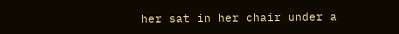her sat in her chair under a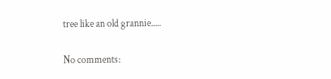tree like an old grannie.....

No comments: